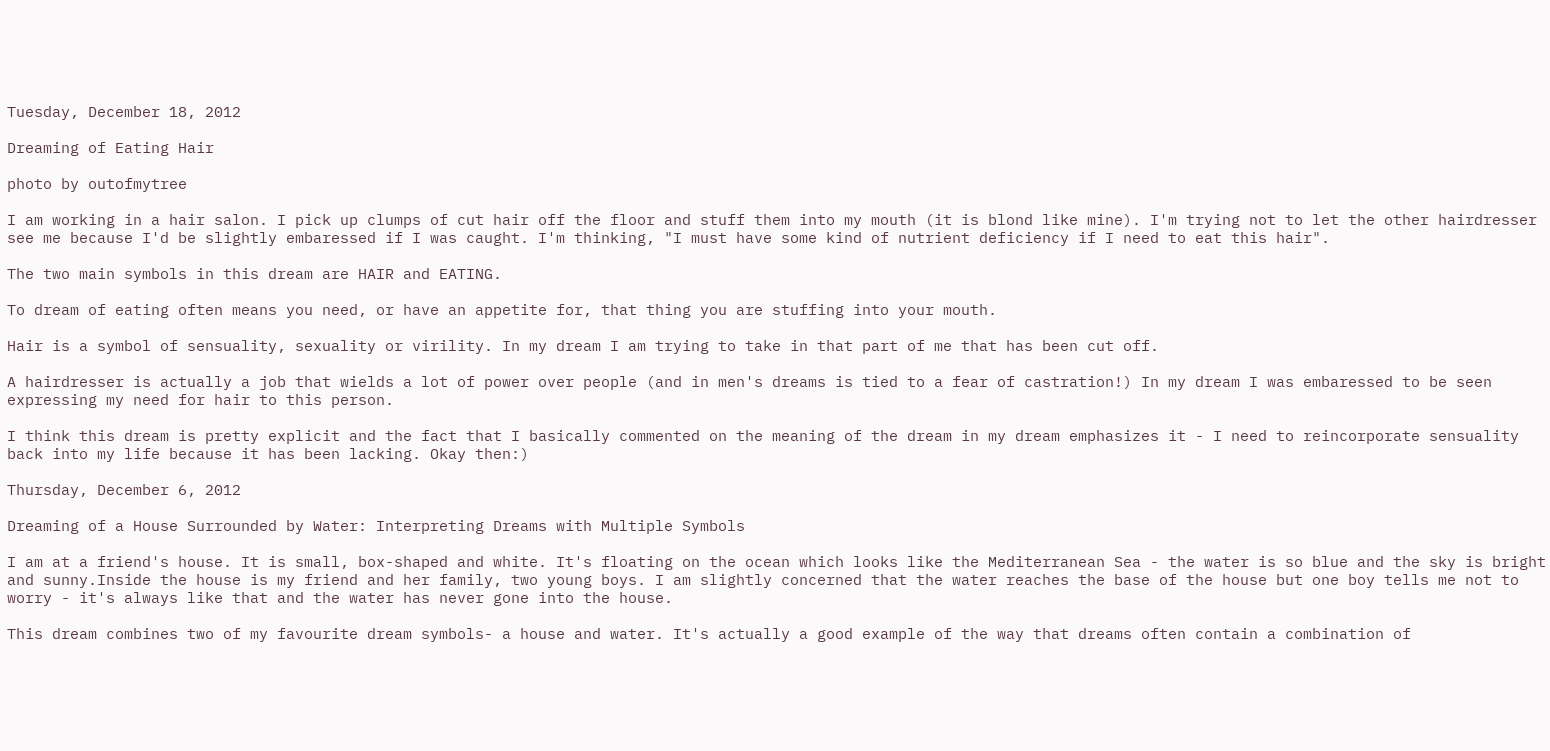Tuesday, December 18, 2012

Dreaming of Eating Hair

photo by outofmytree

I am working in a hair salon. I pick up clumps of cut hair off the floor and stuff them into my mouth (it is blond like mine). I'm trying not to let the other hairdresser see me because I'd be slightly embaressed if I was caught. I'm thinking, "I must have some kind of nutrient deficiency if I need to eat this hair".

The two main symbols in this dream are HAIR and EATING.

To dream of eating often means you need, or have an appetite for, that thing you are stuffing into your mouth.

Hair is a symbol of sensuality, sexuality or virility. In my dream I am trying to take in that part of me that has been cut off.

A hairdresser is actually a job that wields a lot of power over people (and in men's dreams is tied to a fear of castration!) In my dream I was embaressed to be seen expressing my need for hair to this person.

I think this dream is pretty explicit and the fact that I basically commented on the meaning of the dream in my dream emphasizes it - I need to reincorporate sensuality back into my life because it has been lacking. Okay then:)

Thursday, December 6, 2012

Dreaming of a House Surrounded by Water: Interpreting Dreams with Multiple Symbols

I am at a friend's house. It is small, box-shaped and white. It's floating on the ocean which looks like the Mediterranean Sea - the water is so blue and the sky is bright and sunny.Inside the house is my friend and her family, two young boys. I am slightly concerned that the water reaches the base of the house but one boy tells me not to worry - it's always like that and the water has never gone into the house.

This dream combines two of my favourite dream symbols- a house and water. It's actually a good example of the way that dreams often contain a combination of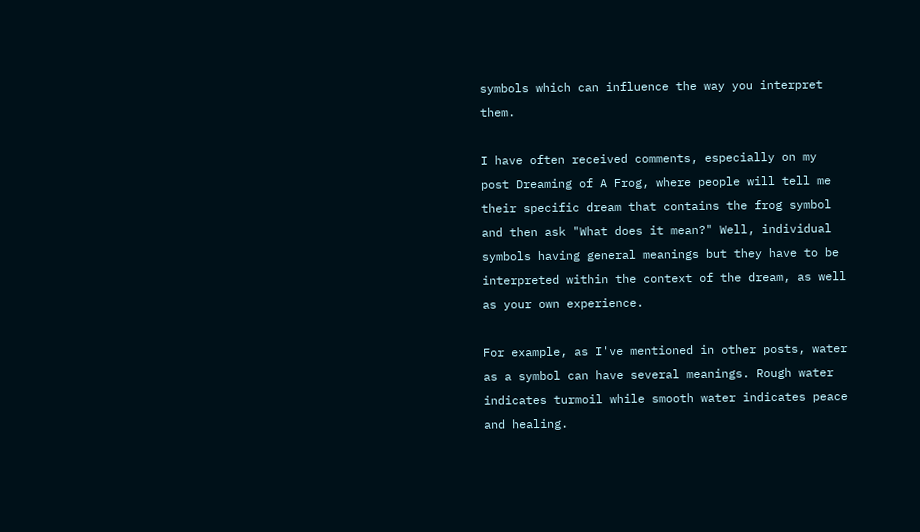symbols which can influence the way you interpret them.

I have often received comments, especially on my post Dreaming of A Frog, where people will tell me their specific dream that contains the frog symbol and then ask "What does it mean?" Well, individual symbols having general meanings but they have to be interpreted within the context of the dream, as well as your own experience.

For example, as I've mentioned in other posts, water as a symbol can have several meanings. Rough water indicates turmoil while smooth water indicates peace and healing.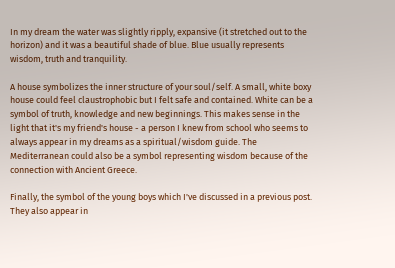In my dream the water was slightly ripply, expansive (it stretched out to the horizon) and it was a beautiful shade of blue. Blue usually represents wisdom, truth and tranquility.

A house symbolizes the inner structure of your soul/self. A small, white boxy house could feel claustrophobic but I felt safe and contained. White can be a symbol of truth, knowledge and new beginnings. This makes sense in the light that it's my friend's house - a person I knew from school who seems to always appear in my dreams as a spiritual/wisdom guide. The Mediterranean could also be a symbol representing wisdom because of the connection with Ancient Greece.

Finally, the symbol of the young boys which I've discussed in a previous post. They also appear in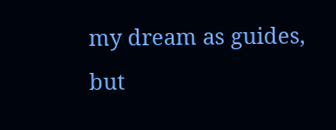my dream as guides, but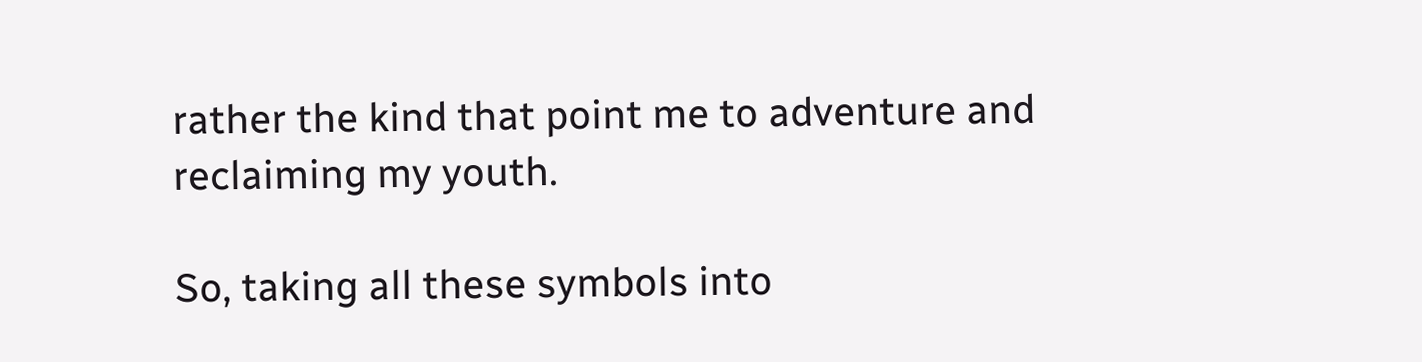rather the kind that point me to adventure and reclaiming my youth.

So, taking all these symbols into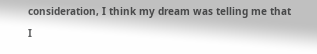consideration, I think my dream was telling me that I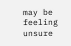may be feeling unsure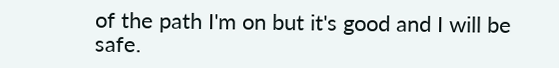of the path I'm on but it's good and I will be safe.